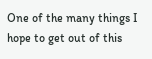One of the many things I hope to get out of this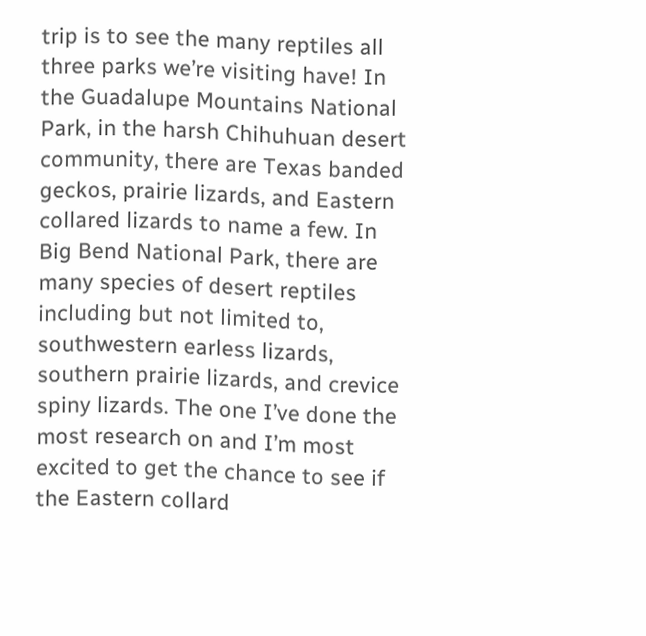trip is to see the many reptiles all three parks we’re visiting have! In the Guadalupe Mountains National Park, in the harsh Chihuhuan desert community, there are Texas banded geckos, prairie lizards, and Eastern collared lizards to name a few. In Big Bend National Park, there are many species of desert reptiles including but not limited to, southwestern earless lizards, southern prairie lizards, and crevice spiny lizards. The one I’ve done the most research on and I’m most excited to get the chance to see if the Eastern collard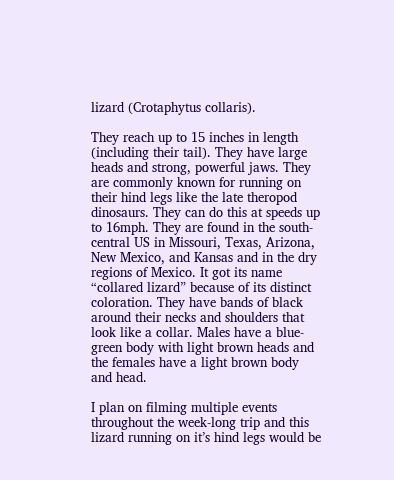lizard (Crotaphytus collaris).

They reach up to 15 inches in length (including their tail). They have large heads and strong, powerful jaws. They are commonly known for running on their hind legs like the late theropod dinosaurs. They can do this at speeds up to 16mph. They are found in the south-central US in Missouri, Texas, Arizona, New Mexico, and Kansas and in the dry regions of Mexico. It got its name “collared lizard” because of its distinct coloration. They have bands of black around their necks and shoulders that look like a collar. Males have a blue-green body with light brown heads and the females have a light brown body and head.

I plan on filming multiple events throughout the week-long trip and this lizard running on it’s hind legs would be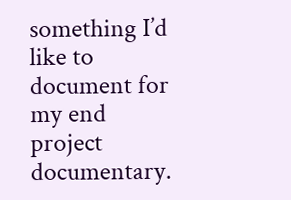something I’d like to document for my end project documentary.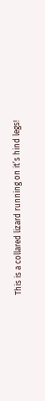This is a collared lizard running on it’s hind legs!